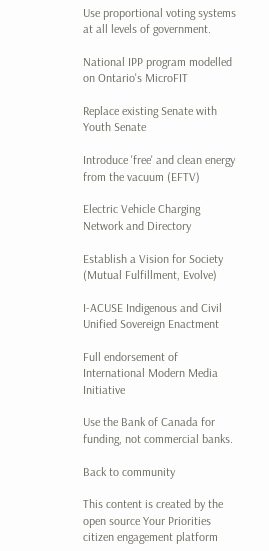Use proportional voting systems at all levels of government.

National IPP program modelled on Ontario's MicroFIT

Replace existing Senate with Youth Senate

Introduce 'free' and clean energy from the vacuum (EFTV)

Electric Vehicle Charging Network and Directory

Establish a Vision for Society (Mutual Fulfillment, Evolve)

I-ACUSE Indigenous and Civil Unified Sovereign Enactment

Full endorsement of International Modern Media Initiative

Use the Bank of Canada for funding, not commercial banks.

Back to community

This content is created by the open source Your Priorities citizen engagement platform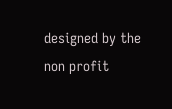designed by the non profit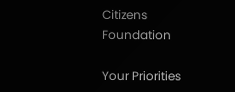Citizens Foundation

Your Priorities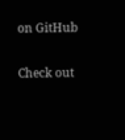on GitHub

Check out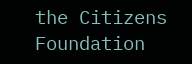the Citizens Foundation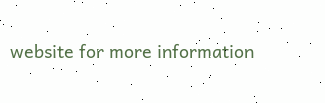website for more information